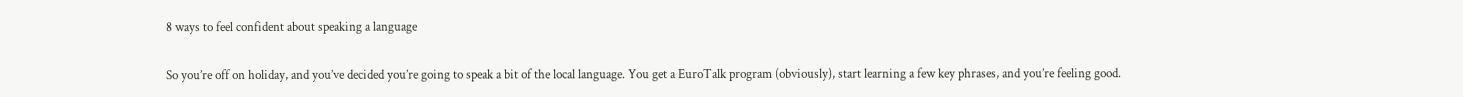8 ways to feel confident about speaking a language

So you’re off on holiday, and you’ve decided you’re going to speak a bit of the local language. You get a EuroTalk program (obviously), start learning a few key phrases, and you’re feeling good.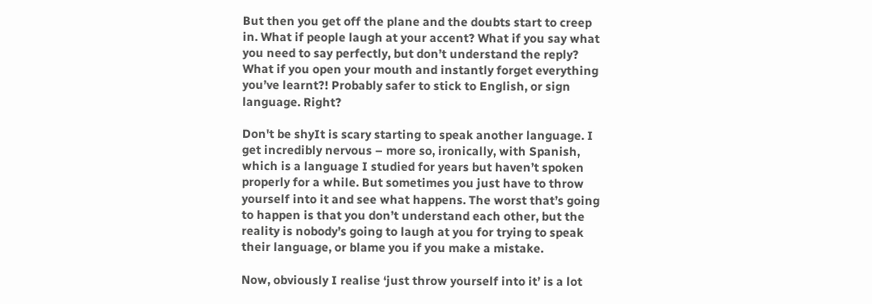But then you get off the plane and the doubts start to creep in. What if people laugh at your accent? What if you say what you need to say perfectly, but don’t understand the reply? What if you open your mouth and instantly forget everything you’ve learnt?! Probably safer to stick to English, or sign language. Right?

Don't be shyIt is scary starting to speak another language. I get incredibly nervous – more so, ironically, with Spanish, which is a language I studied for years but haven’t spoken properly for a while. But sometimes you just have to throw yourself into it and see what happens. The worst that’s going to happen is that you don’t understand each other, but the reality is nobody’s going to laugh at you for trying to speak their language, or blame you if you make a mistake.

Now, obviously I realise ‘just throw yourself into it’ is a lot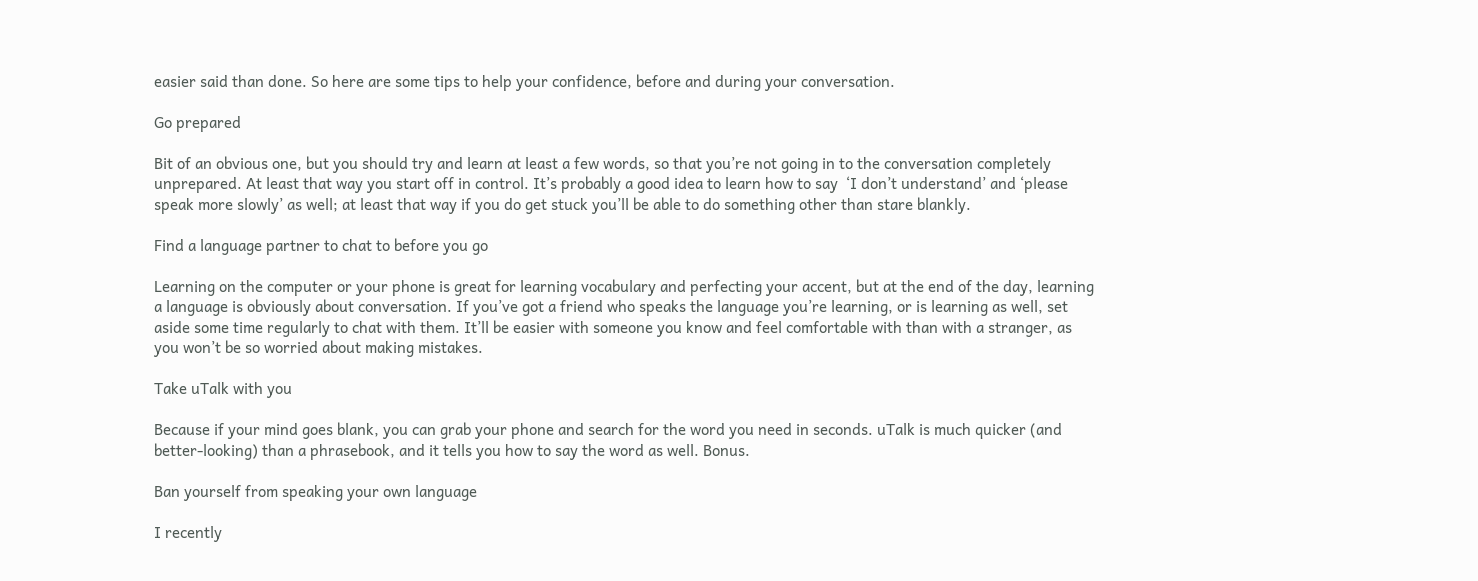easier said than done. So here are some tips to help your confidence, before and during your conversation.

Go prepared

Bit of an obvious one, but you should try and learn at least a few words, so that you’re not going in to the conversation completely unprepared. At least that way you start off in control. It’s probably a good idea to learn how to say  ‘I don’t understand’ and ‘please speak more slowly’ as well; at least that way if you do get stuck you’ll be able to do something other than stare blankly.

Find a language partner to chat to before you go

Learning on the computer or your phone is great for learning vocabulary and perfecting your accent, but at the end of the day, learning a language is obviously about conversation. If you’ve got a friend who speaks the language you’re learning, or is learning as well, set aside some time regularly to chat with them. It’ll be easier with someone you know and feel comfortable with than with a stranger, as you won’t be so worried about making mistakes.

Take uTalk with you

Because if your mind goes blank, you can grab your phone and search for the word you need in seconds. uTalk is much quicker (and better-looking) than a phrasebook, and it tells you how to say the word as well. Bonus.

Ban yourself from speaking your own language

I recently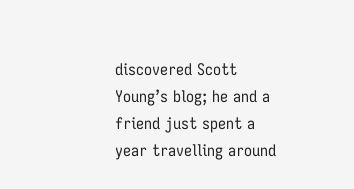discovered Scott Young’s blog; he and a friend just spent a year travelling around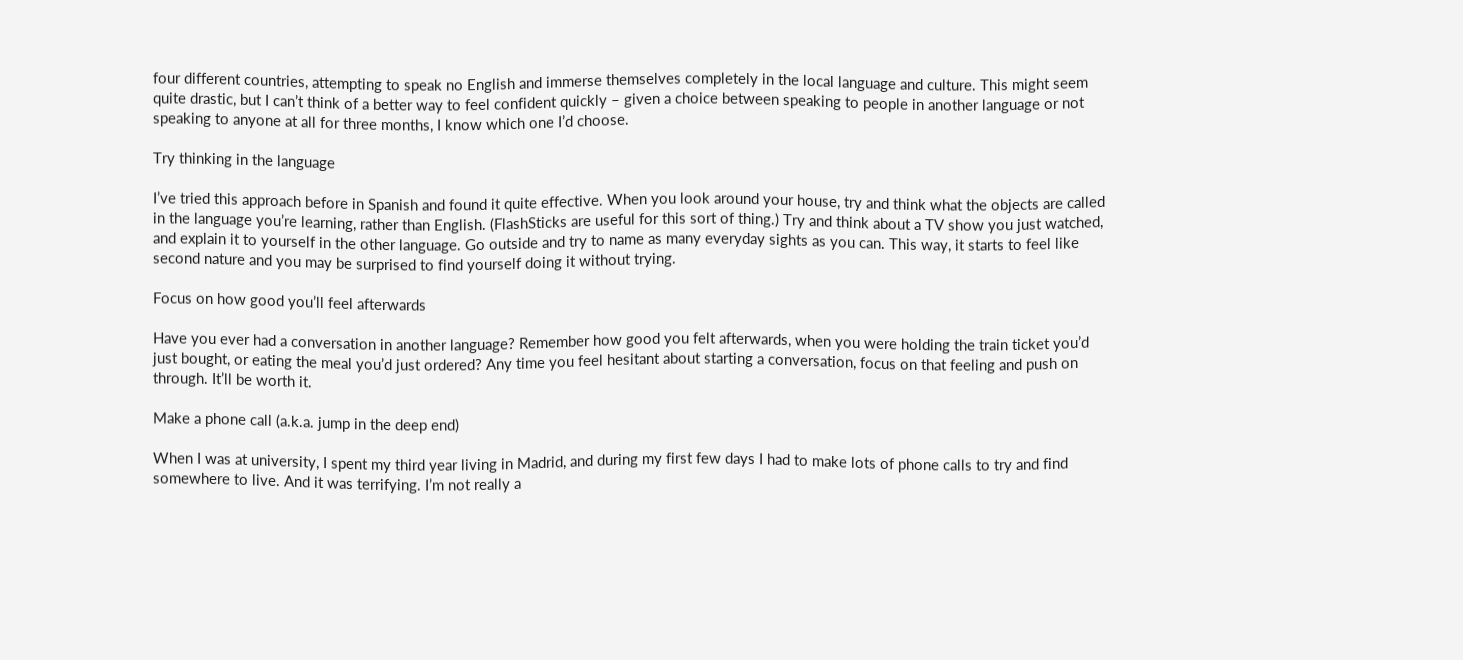four different countries, attempting to speak no English and immerse themselves completely in the local language and culture. This might seem quite drastic, but I can’t think of a better way to feel confident quickly – given a choice between speaking to people in another language or not speaking to anyone at all for three months, I know which one I’d choose.

Try thinking in the language

I’ve tried this approach before in Spanish and found it quite effective. When you look around your house, try and think what the objects are called in the language you’re learning, rather than English. (FlashSticks are useful for this sort of thing.) Try and think about a TV show you just watched, and explain it to yourself in the other language. Go outside and try to name as many everyday sights as you can. This way, it starts to feel like second nature and you may be surprised to find yourself doing it without trying.

Focus on how good you’ll feel afterwards

Have you ever had a conversation in another language? Remember how good you felt afterwards, when you were holding the train ticket you’d just bought, or eating the meal you’d just ordered? Any time you feel hesitant about starting a conversation, focus on that feeling and push on through. It’ll be worth it.

Make a phone call (a.k.a. jump in the deep end)

When I was at university, I spent my third year living in Madrid, and during my first few days I had to make lots of phone calls to try and find somewhere to live. And it was terrifying. I’m not really a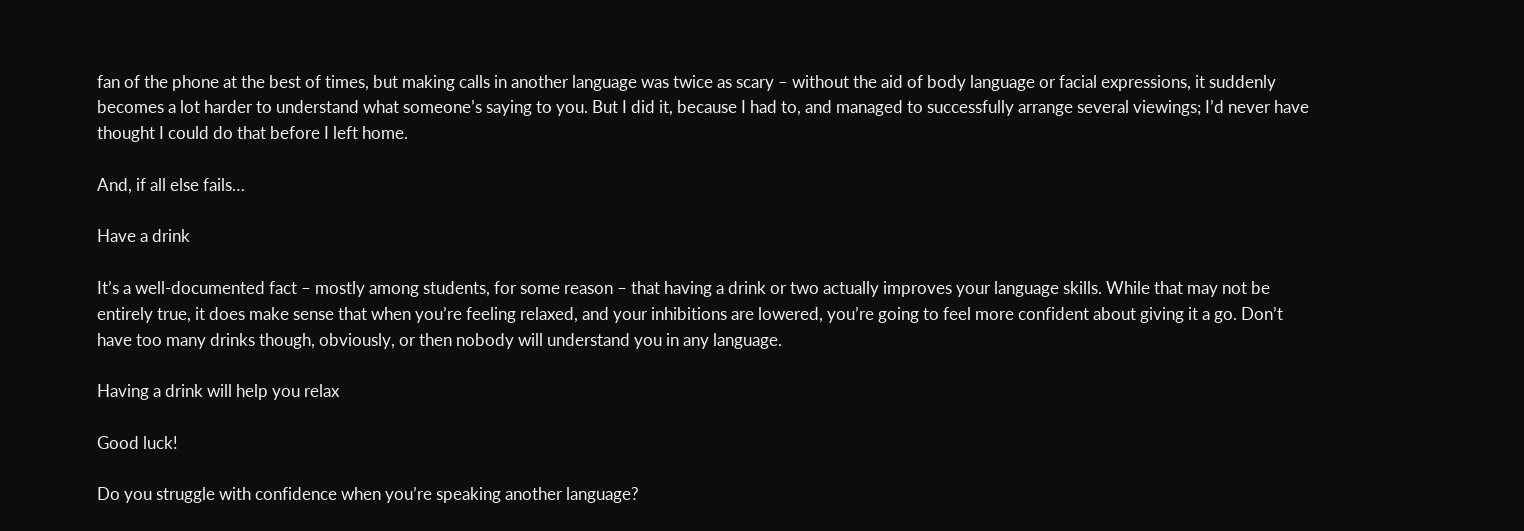fan of the phone at the best of times, but making calls in another language was twice as scary – without the aid of body language or facial expressions, it suddenly becomes a lot harder to understand what someone’s saying to you. But I did it, because I had to, and managed to successfully arrange several viewings; I’d never have thought I could do that before I left home.

And, if all else fails…

Have a drink

It’s a well-documented fact – mostly among students, for some reason – that having a drink or two actually improves your language skills. While that may not be entirely true, it does make sense that when you’re feeling relaxed, and your inhibitions are lowered, you’re going to feel more confident about giving it a go. Don’t have too many drinks though, obviously, or then nobody will understand you in any language.

Having a drink will help you relax

Good luck!

Do you struggle with confidence when you’re speaking another language?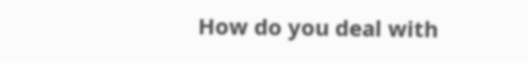How do you deal with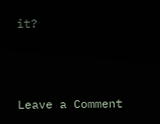it?



Leave a Comment